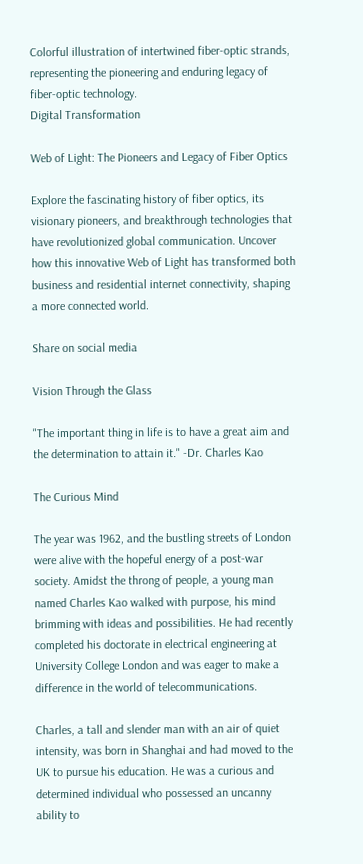Colorful illustration of intertwined fiber-optic strands, representing the pioneering and enduring legacy of fiber-optic technology.
Digital Transformation

Web of Light: The Pioneers and Legacy of Fiber Optics

Explore the fascinating history of fiber optics, its visionary pioneers, and breakthrough technologies that have revolutionized global communication. Uncover how this innovative Web of Light has transformed both business and residential internet connectivity, shaping a more connected world.

Share on social media

Vision Through the Glass

"The important thing in life is to have a great aim and the determination to attain it." -Dr. Charles Kao

The Curious Mind

The year was 1962, and the bustling streets of London were alive with the hopeful energy of a post-war society. Amidst the throng of people, a young man named Charles Kao walked with purpose, his mind brimming with ideas and possibilities. He had recently completed his doctorate in electrical engineering at University College London and was eager to make a difference in the world of telecommunications.

Charles, a tall and slender man with an air of quiet intensity, was born in Shanghai and had moved to the UK to pursue his education. He was a curious and determined individual who possessed an uncanny ability to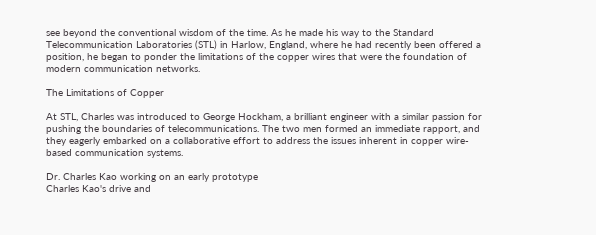see beyond the conventional wisdom of the time. As he made his way to the Standard Telecommunication Laboratories (STL) in Harlow, England, where he had recently been offered a position, he began to ponder the limitations of the copper wires that were the foundation of modern communication networks.

The Limitations of Copper

At STL, Charles was introduced to George Hockham, a brilliant engineer with a similar passion for pushing the boundaries of telecommunications. The two men formed an immediate rapport, and they eagerly embarked on a collaborative effort to address the issues inherent in copper wire-based communication systems.

Dr. Charles Kao working on an early prototype
Charles Kao's drive and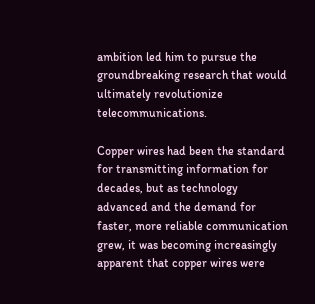ambition led him to pursue the groundbreaking research that would ultimately revolutionize telecommunications.

Copper wires had been the standard for transmitting information for decades, but as technology advanced and the demand for faster, more reliable communication grew, it was becoming increasingly apparent that copper wires were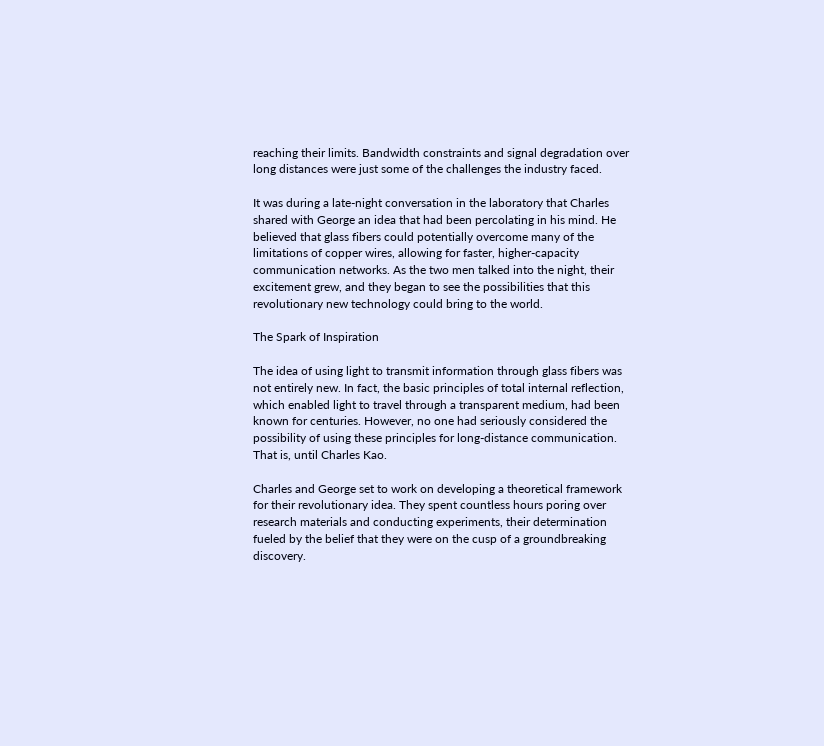reaching their limits. Bandwidth constraints and signal degradation over long distances were just some of the challenges the industry faced.

It was during a late-night conversation in the laboratory that Charles shared with George an idea that had been percolating in his mind. He believed that glass fibers could potentially overcome many of the limitations of copper wires, allowing for faster, higher-capacity communication networks. As the two men talked into the night, their excitement grew, and they began to see the possibilities that this revolutionary new technology could bring to the world.

The Spark of Inspiration

The idea of using light to transmit information through glass fibers was not entirely new. In fact, the basic principles of total internal reflection, which enabled light to travel through a transparent medium, had been known for centuries. However, no one had seriously considered the possibility of using these principles for long-distance communication. That is, until Charles Kao.

Charles and George set to work on developing a theoretical framework for their revolutionary idea. They spent countless hours poring over research materials and conducting experiments, their determination fueled by the belief that they were on the cusp of a groundbreaking discovery.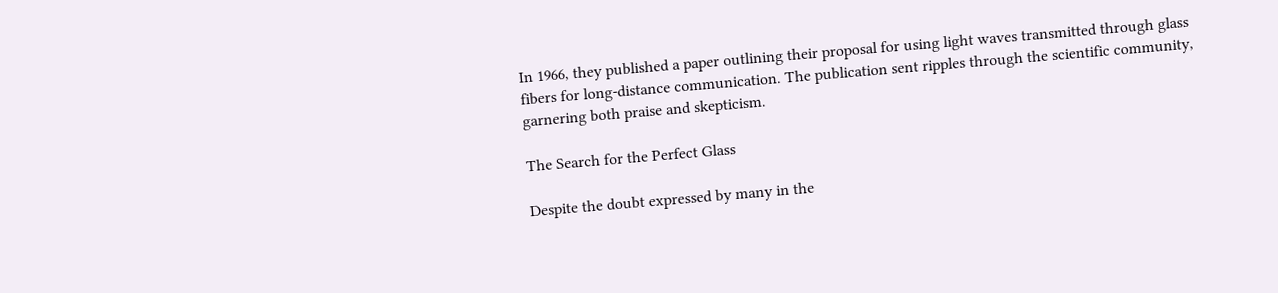In 1966, they published a paper outlining their proposal for using light waves transmitted through glass fibers for long-distance communication. The publication sent ripples through the scientific community, garnering both praise and skepticism.

The Search for the Perfect Glass

Despite the doubt expressed by many in the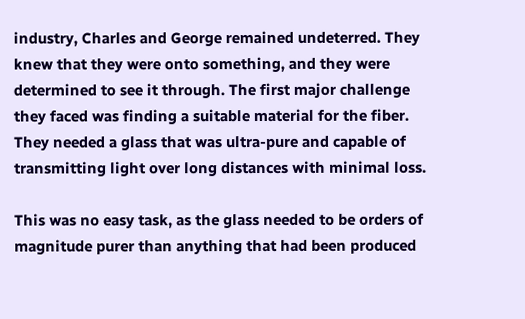industry, Charles and George remained undeterred. They knew that they were onto something, and they were determined to see it through. The first major challenge they faced was finding a suitable material for the fiber. They needed a glass that was ultra-pure and capable of transmitting light over long distances with minimal loss.

This was no easy task, as the glass needed to be orders of magnitude purer than anything that had been produced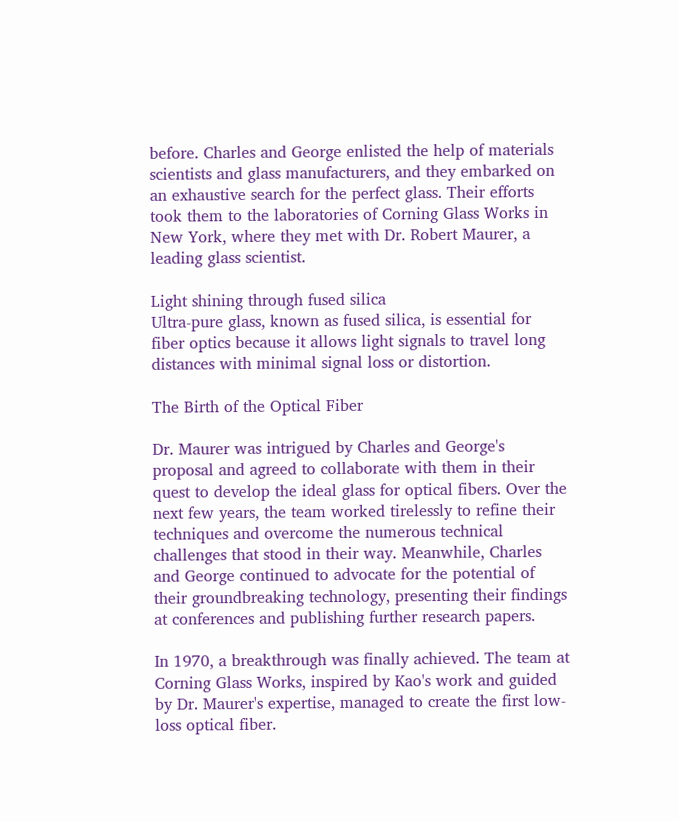before. Charles and George enlisted the help of materials scientists and glass manufacturers, and they embarked on an exhaustive search for the perfect glass. Their efforts took them to the laboratories of Corning Glass Works in New York, where they met with Dr. Robert Maurer, a leading glass scientist.

Light shining through fused silica
Ultra-pure glass, known as fused silica, is essential for fiber optics because it allows light signals to travel long distances with minimal signal loss or distortion.

The Birth of the Optical Fiber

Dr. Maurer was intrigued by Charles and George's proposal and agreed to collaborate with them in their quest to develop the ideal glass for optical fibers. Over the next few years, the team worked tirelessly to refine their techniques and overcome the numerous technical challenges that stood in their way. Meanwhile, Charles and George continued to advocate for the potential of their groundbreaking technology, presenting their findings at conferences and publishing further research papers.

In 1970, a breakthrough was finally achieved. The team at Corning Glass Works, inspired by Kao's work and guided by Dr. Maurer's expertise, managed to create the first low-loss optical fiber.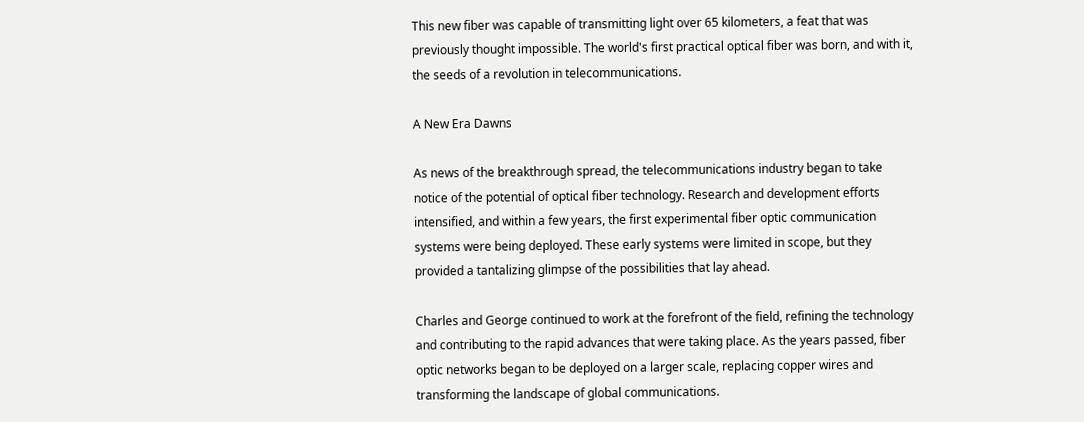This new fiber was capable of transmitting light over 65 kilometers, a feat that was previously thought impossible. The world's first practical optical fiber was born, and with it, the seeds of a revolution in telecommunications.

A New Era Dawns

As news of the breakthrough spread, the telecommunications industry began to take notice of the potential of optical fiber technology. Research and development efforts intensified, and within a few years, the first experimental fiber optic communication systems were being deployed. These early systems were limited in scope, but they provided a tantalizing glimpse of the possibilities that lay ahead.

Charles and George continued to work at the forefront of the field, refining the technology and contributing to the rapid advances that were taking place. As the years passed, fiber optic networks began to be deployed on a larger scale, replacing copper wires and transforming the landscape of global communications.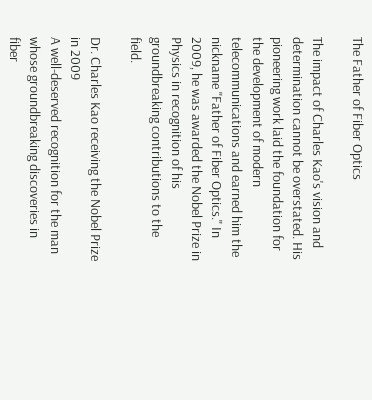The Father of Fiber Optics

The impact of Charles Kao's vision and determination cannot be overstated. His pioneering work laid the foundation for the development of modern telecommunications and earned him the nickname "Father of Fiber Optics." In 2009, he was awarded the Nobel Prize in Physics in recognition of his groundbreaking contributions to the field.

Dr. Charles Kao receiving the Nobel Prize in 2009
A well-deserved recognition for the man whose groundbreaking discoveries in fiber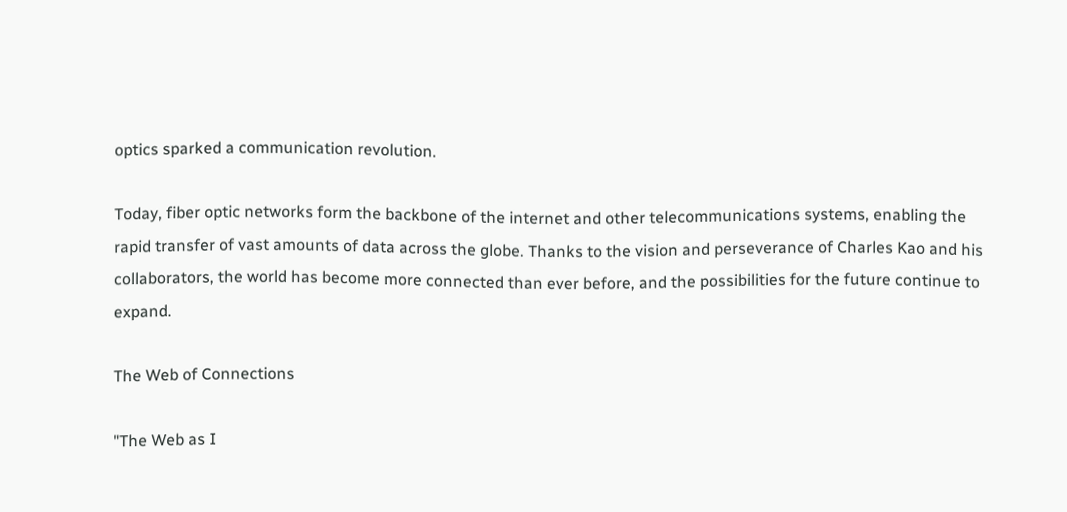optics sparked a communication revolution.

Today, fiber optic networks form the backbone of the internet and other telecommunications systems, enabling the rapid transfer of vast amounts of data across the globe. Thanks to the vision and perseverance of Charles Kao and his collaborators, the world has become more connected than ever before, and the possibilities for the future continue to expand.

The Web of Connections

"The Web as I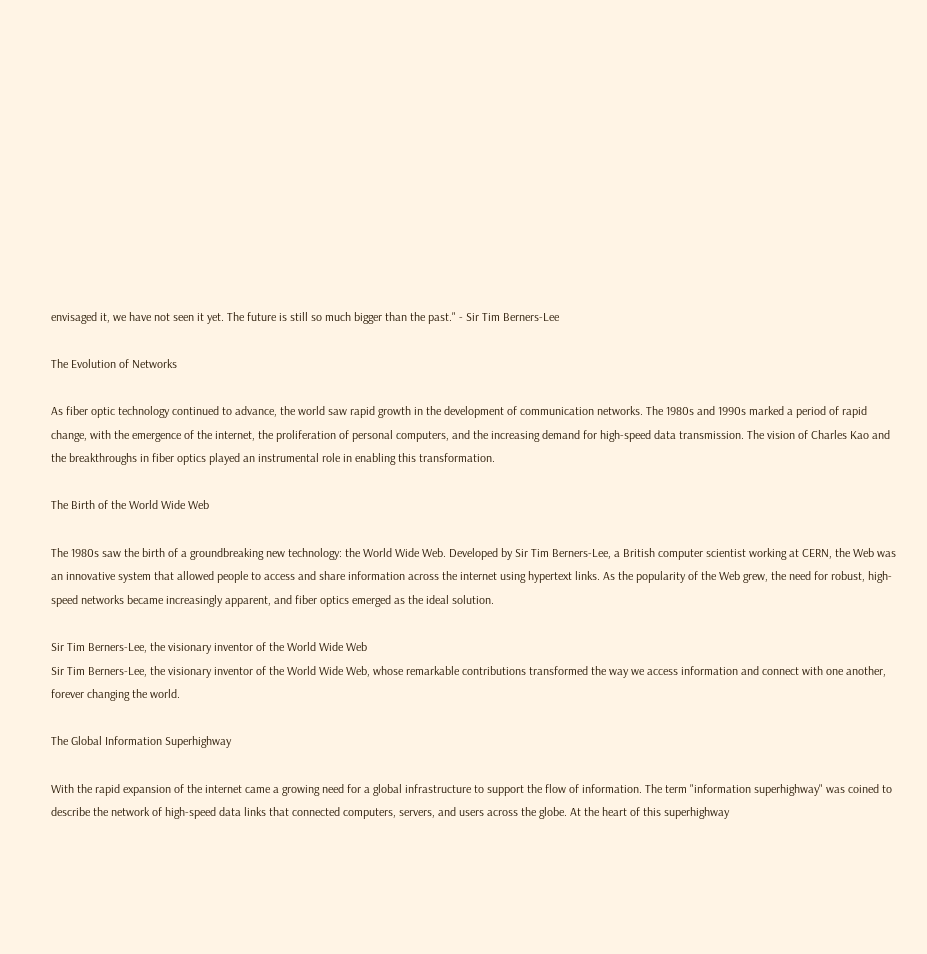envisaged it, we have not seen it yet. The future is still so much bigger than the past." - Sir Tim Berners-Lee

The Evolution of Networks

As fiber optic technology continued to advance, the world saw rapid growth in the development of communication networks. The 1980s and 1990s marked a period of rapid change, with the emergence of the internet, the proliferation of personal computers, and the increasing demand for high-speed data transmission. The vision of Charles Kao and the breakthroughs in fiber optics played an instrumental role in enabling this transformation.

The Birth of the World Wide Web

The 1980s saw the birth of a groundbreaking new technology: the World Wide Web. Developed by Sir Tim Berners-Lee, a British computer scientist working at CERN, the Web was an innovative system that allowed people to access and share information across the internet using hypertext links. As the popularity of the Web grew, the need for robust, high-speed networks became increasingly apparent, and fiber optics emerged as the ideal solution.

Sir Tim Berners-Lee, the visionary inventor of the World Wide Web
Sir Tim Berners-Lee, the visionary inventor of the World Wide Web, whose remarkable contributions transformed the way we access information and connect with one another, forever changing the world.

The Global Information Superhighway

With the rapid expansion of the internet came a growing need for a global infrastructure to support the flow of information. The term "information superhighway" was coined to describe the network of high-speed data links that connected computers, servers, and users across the globe. At the heart of this superhighway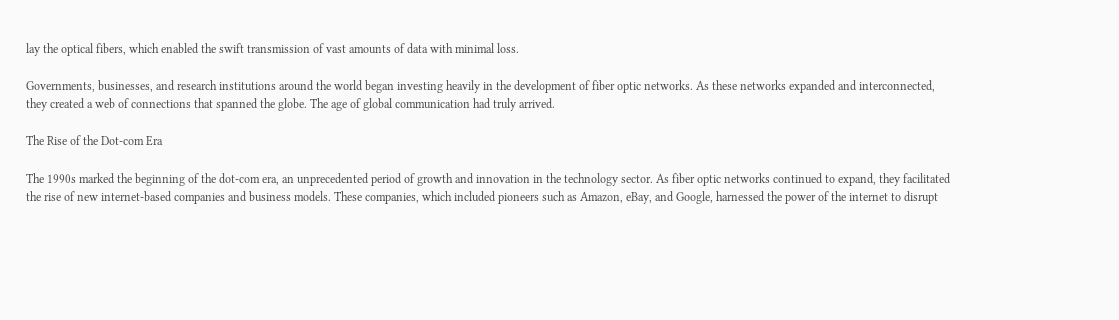lay the optical fibers, which enabled the swift transmission of vast amounts of data with minimal loss.

Governments, businesses, and research institutions around the world began investing heavily in the development of fiber optic networks. As these networks expanded and interconnected, they created a web of connections that spanned the globe. The age of global communication had truly arrived.

The Rise of the Dot-com Era

The 1990s marked the beginning of the dot-com era, an unprecedented period of growth and innovation in the technology sector. As fiber optic networks continued to expand, they facilitated the rise of new internet-based companies and business models. These companies, which included pioneers such as Amazon, eBay, and Google, harnessed the power of the internet to disrupt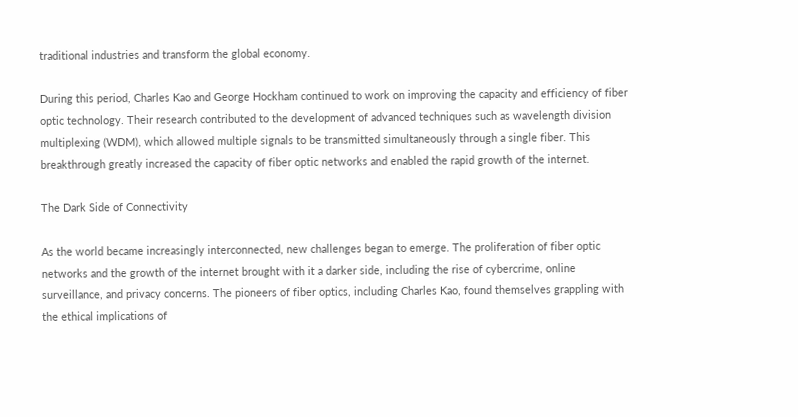traditional industries and transform the global economy.

During this period, Charles Kao and George Hockham continued to work on improving the capacity and efficiency of fiber optic technology. Their research contributed to the development of advanced techniques such as wavelength division multiplexing (WDM), which allowed multiple signals to be transmitted simultaneously through a single fiber. This breakthrough greatly increased the capacity of fiber optic networks and enabled the rapid growth of the internet.

The Dark Side of Connectivity

As the world became increasingly interconnected, new challenges began to emerge. The proliferation of fiber optic networks and the growth of the internet brought with it a darker side, including the rise of cybercrime, online surveillance, and privacy concerns. The pioneers of fiber optics, including Charles Kao, found themselves grappling with the ethical implications of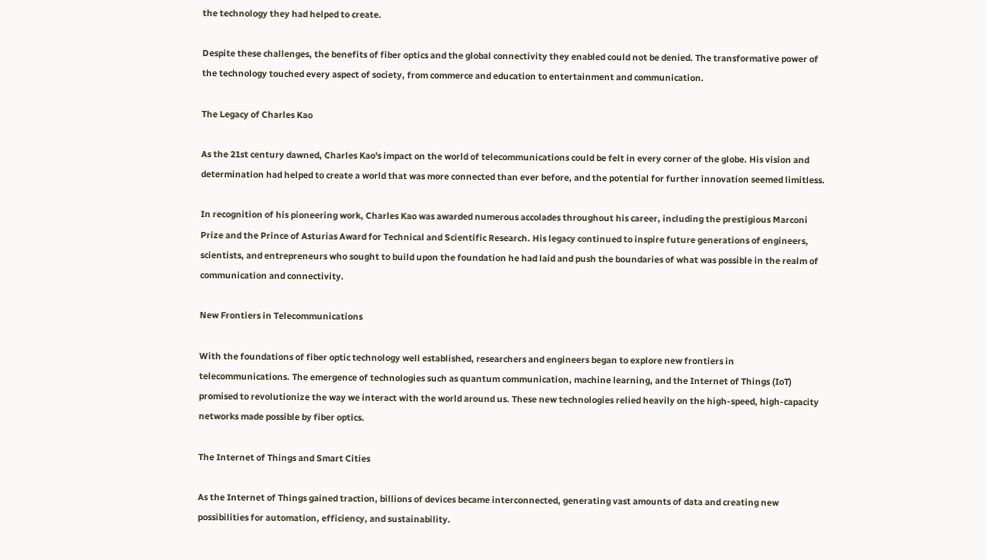the technology they had helped to create.

Despite these challenges, the benefits of fiber optics and the global connectivity they enabled could not be denied. The transformative power of the technology touched every aspect of society, from commerce and education to entertainment and communication.

The Legacy of Charles Kao

As the 21st century dawned, Charles Kao's impact on the world of telecommunications could be felt in every corner of the globe. His vision and determination had helped to create a world that was more connected than ever before, and the potential for further innovation seemed limitless.

In recognition of his pioneering work, Charles Kao was awarded numerous accolades throughout his career, including the prestigious Marconi Prize and the Prince of Asturias Award for Technical and Scientific Research. His legacy continued to inspire future generations of engineers, scientists, and entrepreneurs who sought to build upon the foundation he had laid and push the boundaries of what was possible in the realm of communication and connectivity.

New Frontiers in Telecommunications

With the foundations of fiber optic technology well established, researchers and engineers began to explore new frontiers in telecommunications. The emergence of technologies such as quantum communication, machine learning, and the Internet of Things (IoT) promised to revolutionize the way we interact with the world around us. These new technologies relied heavily on the high-speed, high-capacity networks made possible by fiber optics.

The Internet of Things and Smart Cities

As the Internet of Things gained traction, billions of devices became interconnected, generating vast amounts of data and creating new possibilities for automation, efficiency, and sustainability.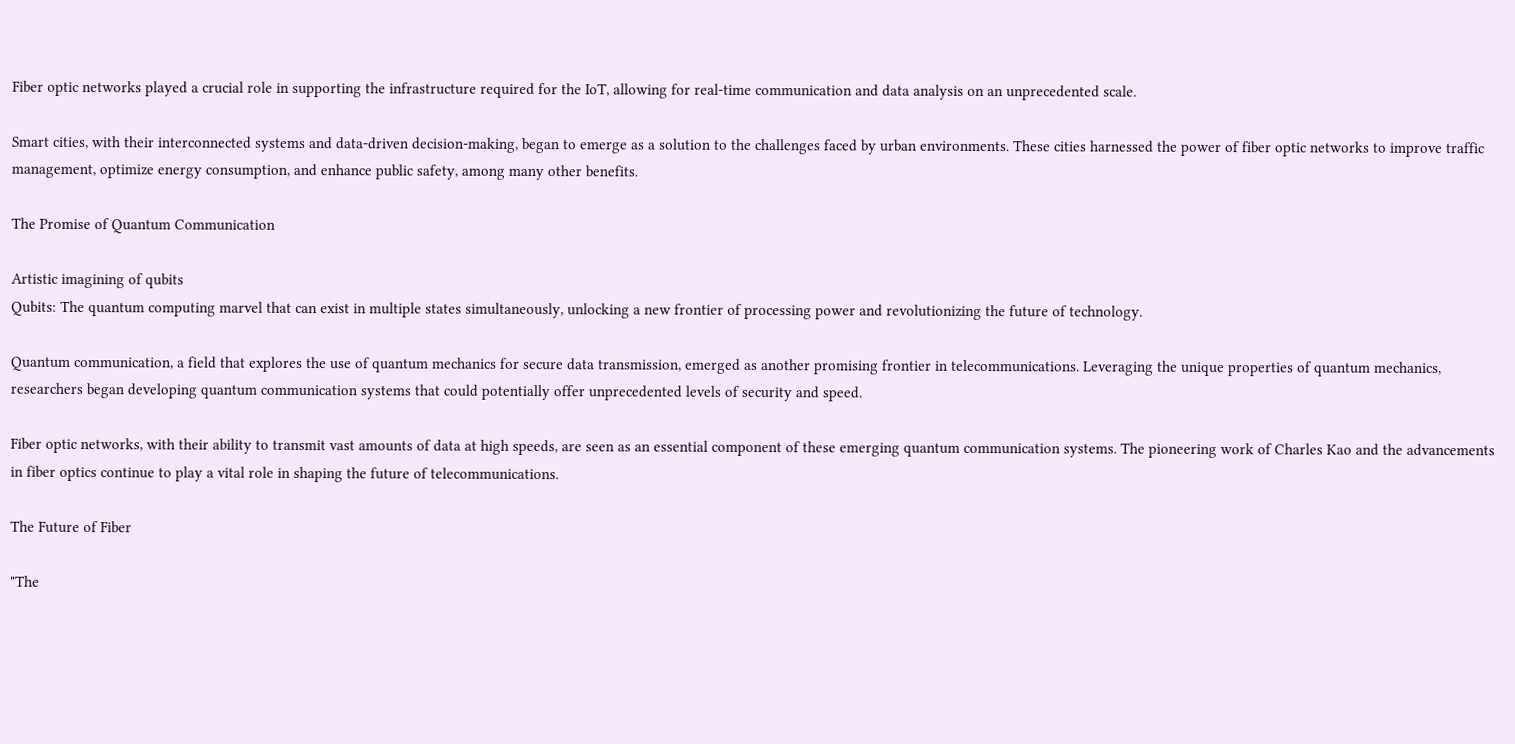Fiber optic networks played a crucial role in supporting the infrastructure required for the IoT, allowing for real-time communication and data analysis on an unprecedented scale.

Smart cities, with their interconnected systems and data-driven decision-making, began to emerge as a solution to the challenges faced by urban environments. These cities harnessed the power of fiber optic networks to improve traffic management, optimize energy consumption, and enhance public safety, among many other benefits.

The Promise of Quantum Communication

Artistic imagining of qubits
Qubits: The quantum computing marvel that can exist in multiple states simultaneously, unlocking a new frontier of processing power and revolutionizing the future of technology.

Quantum communication, a field that explores the use of quantum mechanics for secure data transmission, emerged as another promising frontier in telecommunications. Leveraging the unique properties of quantum mechanics, researchers began developing quantum communication systems that could potentially offer unprecedented levels of security and speed.

Fiber optic networks, with their ability to transmit vast amounts of data at high speeds, are seen as an essential component of these emerging quantum communication systems. The pioneering work of Charles Kao and the advancements in fiber optics continue to play a vital role in shaping the future of telecommunications.

The Future of Fiber

"The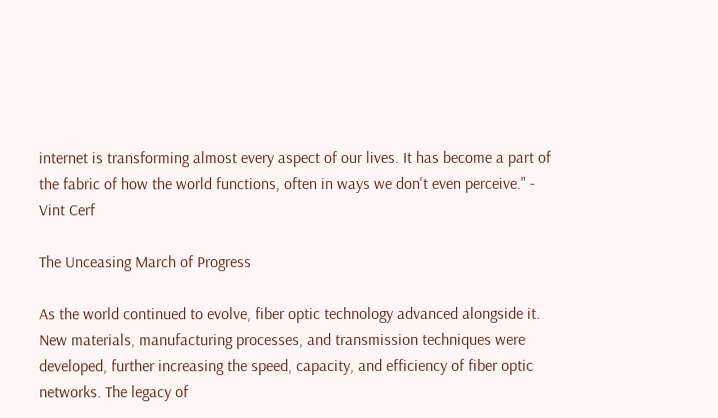internet is transforming almost every aspect of our lives. It has become a part of the fabric of how the world functions, often in ways we don't even perceive." - Vint Cerf

The Unceasing March of Progress

As the world continued to evolve, fiber optic technology advanced alongside it. New materials, manufacturing processes, and transmission techniques were developed, further increasing the speed, capacity, and efficiency of fiber optic networks. The legacy of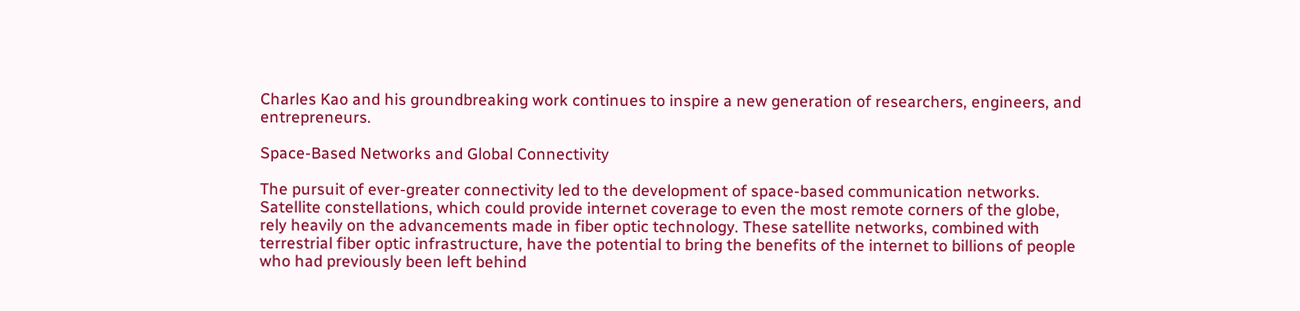Charles Kao and his groundbreaking work continues to inspire a new generation of researchers, engineers, and entrepreneurs.

Space-Based Networks and Global Connectivity

The pursuit of ever-greater connectivity led to the development of space-based communication networks. Satellite constellations, which could provide internet coverage to even the most remote corners of the globe, rely heavily on the advancements made in fiber optic technology. These satellite networks, combined with terrestrial fiber optic infrastructure, have the potential to bring the benefits of the internet to billions of people who had previously been left behind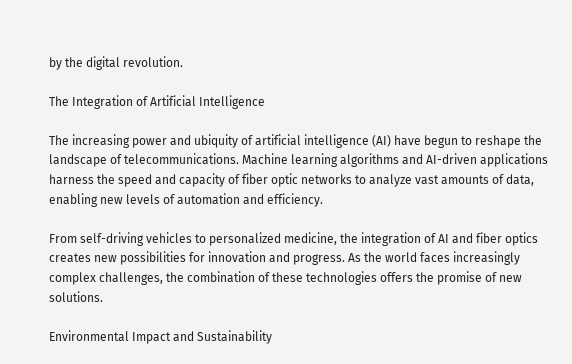by the digital revolution.

The Integration of Artificial Intelligence

The increasing power and ubiquity of artificial intelligence (AI) have begun to reshape the landscape of telecommunications. Machine learning algorithms and AI-driven applications harness the speed and capacity of fiber optic networks to analyze vast amounts of data, enabling new levels of automation and efficiency.

From self-driving vehicles to personalized medicine, the integration of AI and fiber optics creates new possibilities for innovation and progress. As the world faces increasingly complex challenges, the combination of these technologies offers the promise of new solutions.

Environmental Impact and Sustainability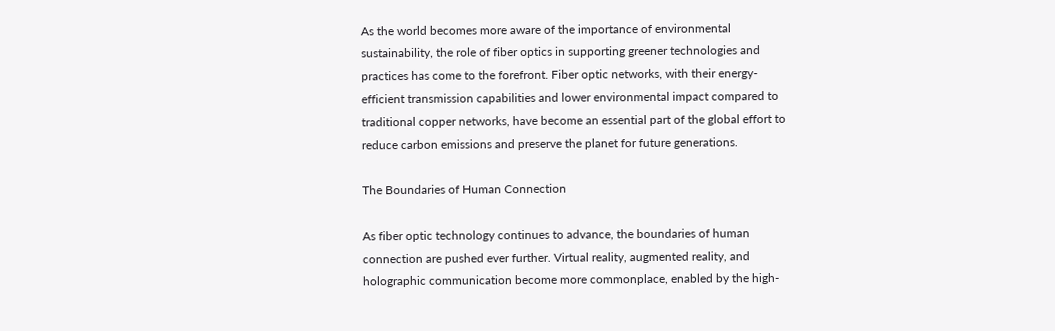As the world becomes more aware of the importance of environmental sustainability, the role of fiber optics in supporting greener technologies and practices has come to the forefront. Fiber optic networks, with their energy-efficient transmission capabilities and lower environmental impact compared to traditional copper networks, have become an essential part of the global effort to reduce carbon emissions and preserve the planet for future generations.

The Boundaries of Human Connection

As fiber optic technology continues to advance, the boundaries of human connection are pushed ever further. Virtual reality, augmented reality, and holographic communication become more commonplace, enabled by the high-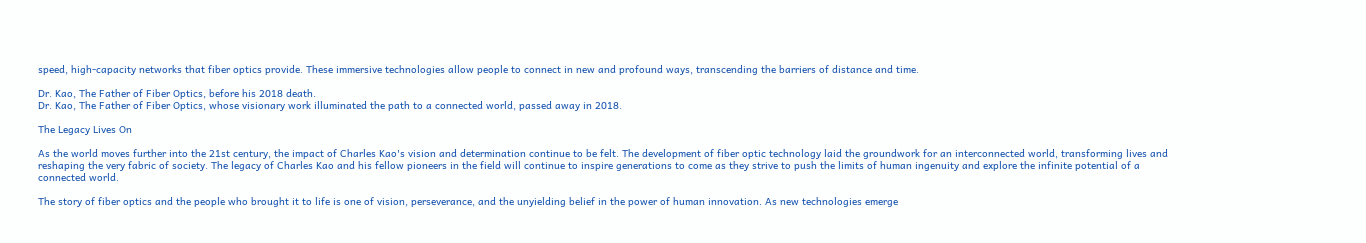speed, high-capacity networks that fiber optics provide. These immersive technologies allow people to connect in new and profound ways, transcending the barriers of distance and time.

Dr. Kao, The Father of Fiber Optics, before his 2018 death.
Dr. Kao, The Father of Fiber Optics, whose visionary work illuminated the path to a connected world, passed away in 2018.

The Legacy Lives On

As the world moves further into the 21st century, the impact of Charles Kao's vision and determination continue to be felt. The development of fiber optic technology laid the groundwork for an interconnected world, transforming lives and reshaping the very fabric of society. The legacy of Charles Kao and his fellow pioneers in the field will continue to inspire generations to come as they strive to push the limits of human ingenuity and explore the infinite potential of a connected world.

The story of fiber optics and the people who brought it to life is one of vision, perseverance, and the unyielding belief in the power of human innovation. As new technologies emerge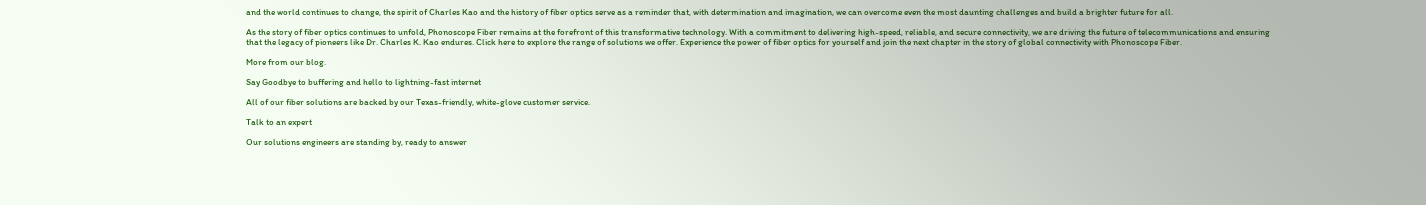and the world continues to change, the spirit of Charles Kao and the history of fiber optics serve as a reminder that, with determination and imagination, we can overcome even the most daunting challenges and build a brighter future for all.

As the story of fiber optics continues to unfold, Phonoscope Fiber remains at the forefront of this transformative technology. With a commitment to delivering high-speed, reliable, and secure connectivity, we are driving the future of telecommunications and ensuring that the legacy of pioneers like Dr. Charles K. Kao endures. Click here to explore the range of solutions we offer. Experience the power of fiber optics for yourself and join the next chapter in the story of global connectivity with Phonoscope Fiber.

More from our blog.

Say Goodbye to buffering and hello to lightning-fast internet

All of our fiber solutions are backed by our Texas-friendly, white-glove customer service.

Talk to an expert

Our solutions engineers are standing by, ready to answer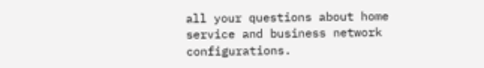all your questions about home service and business network configurations.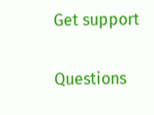Get support

Questions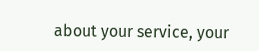about your service, your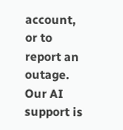account, or to report an outage. Our AI support is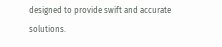designed to provide swift and accurate solutions.